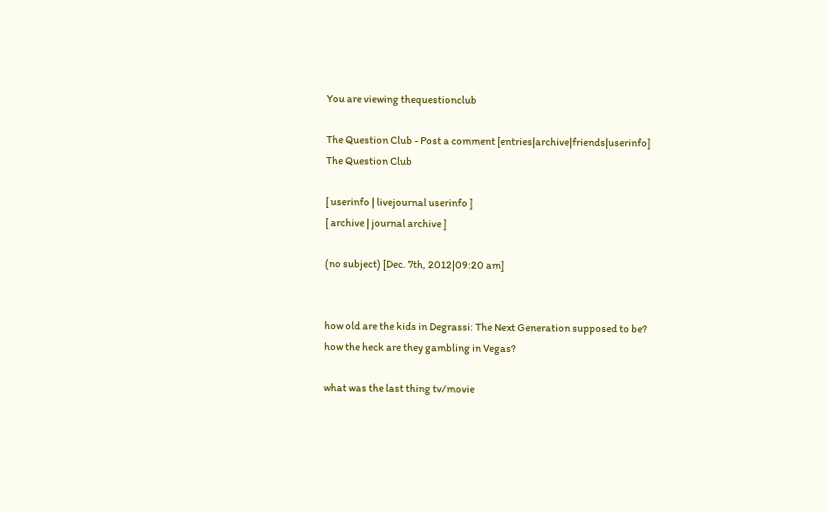You are viewing thequestionclub

The Question Club - Post a comment [entries|archive|friends|userinfo]
The Question Club

[ userinfo | livejournal userinfo ]
[ archive | journal archive ]

(no subject) [Dec. 7th, 2012|09:20 am]


how old are the kids in Degrassi: The Next Generation supposed to be?
how the heck are they gambling in Vegas?

what was the last thing tv/movie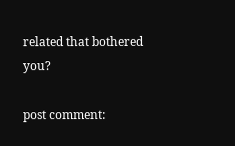related that bothered you?

post comment: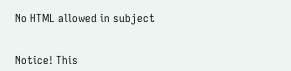No HTML allowed in subject


Notice! This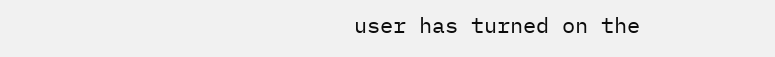user has turned on the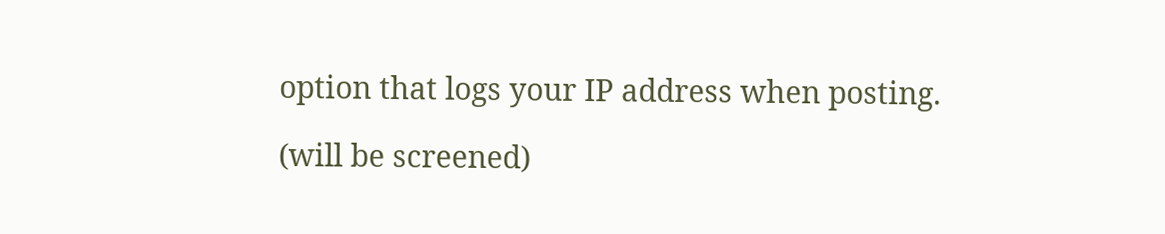option that logs your IP address when posting.

(will be screened)